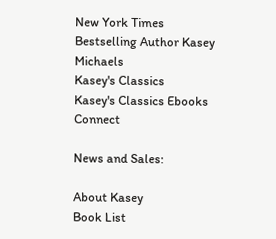New York Times Bestselling Author Kasey Michaels
Kasey's Classics
Kasey's Classics Ebooks Connect

News and Sales:

About Kasey
Book List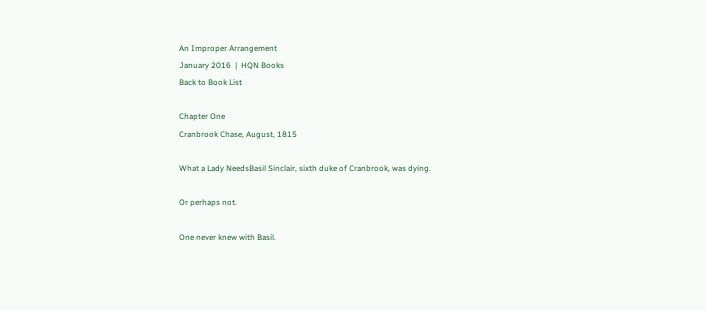An Improper Arrangement
January 2016  |  HQN Books
Back to Book List

Chapter One
Cranbrook Chase, August, 1815

What a Lady NeedsBasil Sinclair, sixth duke of Cranbrook, was dying.

Or perhaps not.

One never knew with Basil.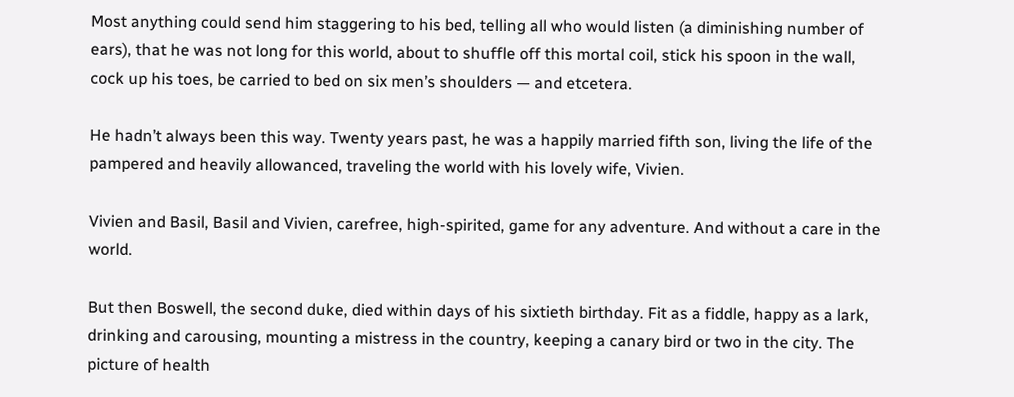Most anything could send him staggering to his bed, telling all who would listen (a diminishing number of ears), that he was not long for this world, about to shuffle off this mortal coil, stick his spoon in the wall, cock up his toes, be carried to bed on six men’s shoulders — and etcetera.

He hadn’t always been this way. Twenty years past, he was a happily married fifth son, living the life of the pampered and heavily allowanced, traveling the world with his lovely wife, Vivien.

Vivien and Basil, Basil and Vivien, carefree, high-spirited, game for any adventure. And without a care in the world.

But then Boswell, the second duke, died within days of his sixtieth birthday. Fit as a fiddle, happy as a lark, drinking and carousing, mounting a mistress in the country, keeping a canary bird or two in the city. The picture of health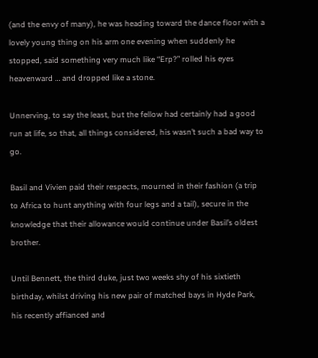(and the envy of many), he was heading toward the dance floor with a lovely young thing on his arm one evening when suddenly he stopped, said something very much like “Erp?” rolled his eyes heavenward … and dropped like a stone.

Unnerving, to say the least, but the fellow had certainly had a good run at life, so that, all things considered, his wasn’t such a bad way to go.

Basil and Vivien paid their respects, mourned in their fashion (a trip to Africa to hunt anything with four legs and a tail), secure in the knowledge that their allowance would continue under Basil’s oldest brother.

Until Bennett, the third duke, just two weeks shy of his sixtieth birthday, whilst driving his new pair of matched bays in Hyde Park, his recently affianced and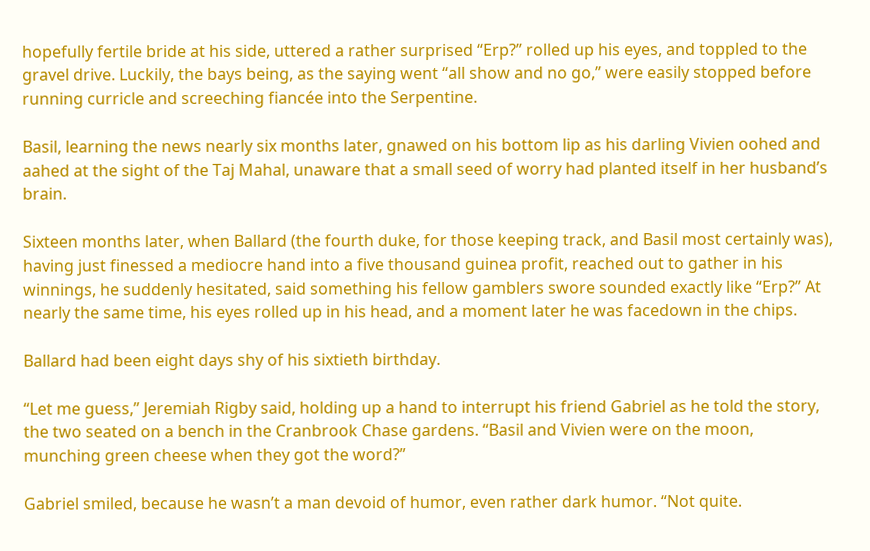hopefully fertile bride at his side, uttered a rather surprised “Erp?” rolled up his eyes, and toppled to the gravel drive. Luckily, the bays being, as the saying went “all show and no go,” were easily stopped before running curricle and screeching fiancée into the Serpentine.

Basil, learning the news nearly six months later, gnawed on his bottom lip as his darling Vivien oohed and aahed at the sight of the Taj Mahal, unaware that a small seed of worry had planted itself in her husband’s brain.

Sixteen months later, when Ballard (the fourth duke, for those keeping track, and Basil most certainly was), having just finessed a mediocre hand into a five thousand guinea profit, reached out to gather in his winnings, he suddenly hesitated, said something his fellow gamblers swore sounded exactly like “Erp?” At nearly the same time, his eyes rolled up in his head, and a moment later he was facedown in the chips.

Ballard had been eight days shy of his sixtieth birthday.

“Let me guess,” Jeremiah Rigby said, holding up a hand to interrupt his friend Gabriel as he told the story, the two seated on a bench in the Cranbrook Chase gardens. “Basil and Vivien were on the moon, munching green cheese when they got the word?”

Gabriel smiled, because he wasn’t a man devoid of humor, even rather dark humor. “Not quite.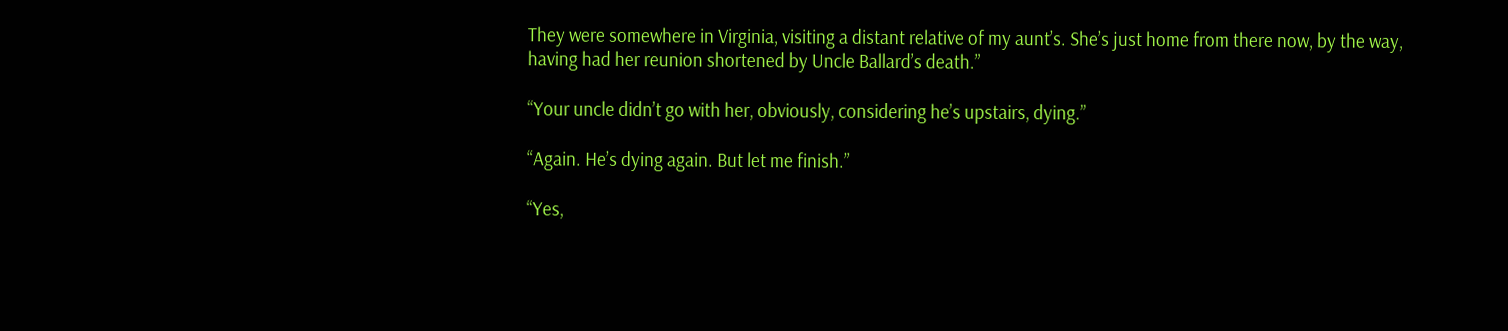They were somewhere in Virginia, visiting a distant relative of my aunt’s. She’s just home from there now, by the way, having had her reunion shortened by Uncle Ballard’s death.”

“Your uncle didn’t go with her, obviously, considering he’s upstairs, dying.”

“Again. He’s dying again. But let me finish.”

“Yes,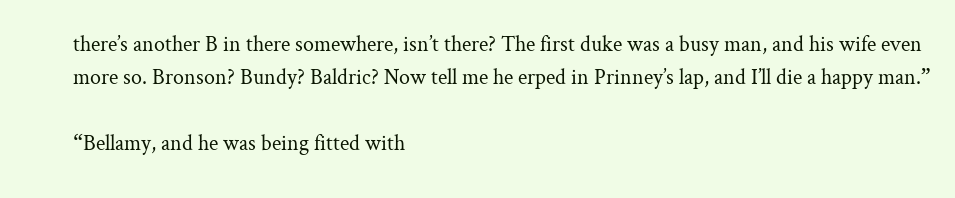there’s another B in there somewhere, isn’t there? The first duke was a busy man, and his wife even more so. Bronson? Bundy? Baldric? Now tell me he erped in Prinney’s lap, and I’ll die a happy man.”

“Bellamy, and he was being fitted with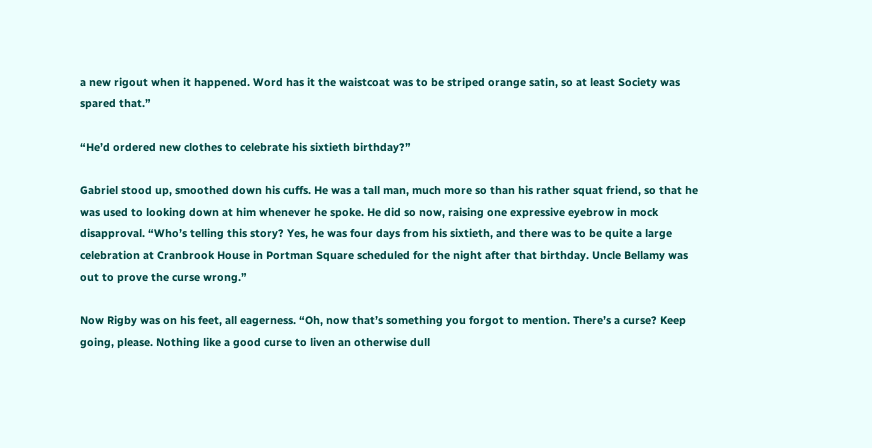a new rigout when it happened. Word has it the waistcoat was to be striped orange satin, so at least Society was spared that.”

“He’d ordered new clothes to celebrate his sixtieth birthday?”

Gabriel stood up, smoothed down his cuffs. He was a tall man, much more so than his rather squat friend, so that he was used to looking down at him whenever he spoke. He did so now, raising one expressive eyebrow in mock disapproval. “Who’s telling this story? Yes, he was four days from his sixtieth, and there was to be quite a large celebration at Cranbrook House in Portman Square scheduled for the night after that birthday. Uncle Bellamy was out to prove the curse wrong.”

Now Rigby was on his feet, all eagerness. “Oh, now that’s something you forgot to mention. There’s a curse? Keep going, please. Nothing like a good curse to liven an otherwise dull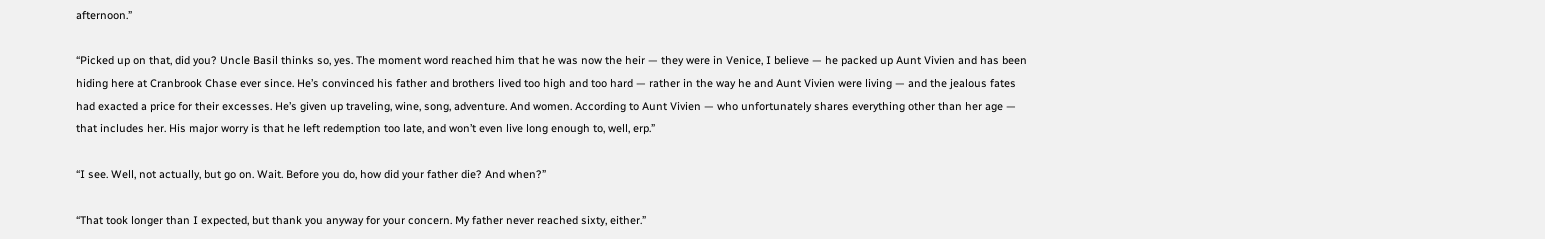afternoon.”

“Picked up on that, did you? Uncle Basil thinks so, yes. The moment word reached him that he was now the heir — they were in Venice, I believe — he packed up Aunt Vivien and has been hiding here at Cranbrook Chase ever since. He’s convinced his father and brothers lived too high and too hard — rather in the way he and Aunt Vivien were living — and the jealous fates had exacted a price for their excesses. He’s given up traveling, wine, song, adventure. And women. According to Aunt Vivien — who unfortunately shares everything other than her age — that includes her. His major worry is that he left redemption too late, and won’t even live long enough to, well, erp.”

“I see. Well, not actually, but go on. Wait. Before you do, how did your father die? And when?”

“That took longer than I expected, but thank you anyway for your concern. My father never reached sixty, either.”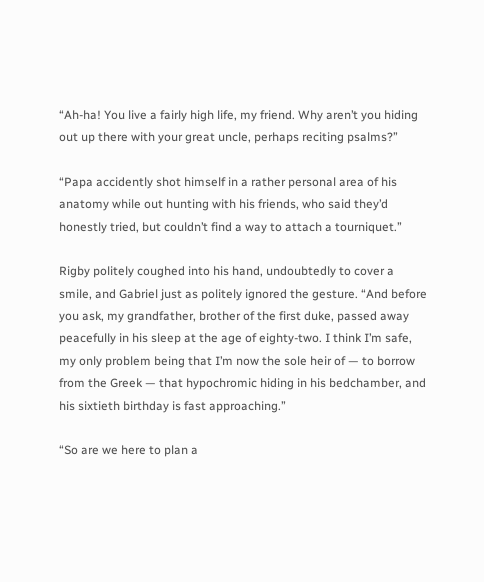“Ah-ha! You live a fairly high life, my friend. Why aren’t you hiding out up there with your great uncle, perhaps reciting psalms?”

“Papa accidently shot himself in a rather personal area of his anatomy while out hunting with his friends, who said they’d honestly tried, but couldn’t find a way to attach a tourniquet.”

Rigby politely coughed into his hand, undoubtedly to cover a smile, and Gabriel just as politely ignored the gesture. “And before you ask, my grandfather, brother of the first duke, passed away peacefully in his sleep at the age of eighty-two. I think I’m safe, my only problem being that I’m now the sole heir of — to borrow from the Greek — that hypochromic hiding in his bedchamber, and his sixtieth birthday is fast approaching.”

“So are we here to plan a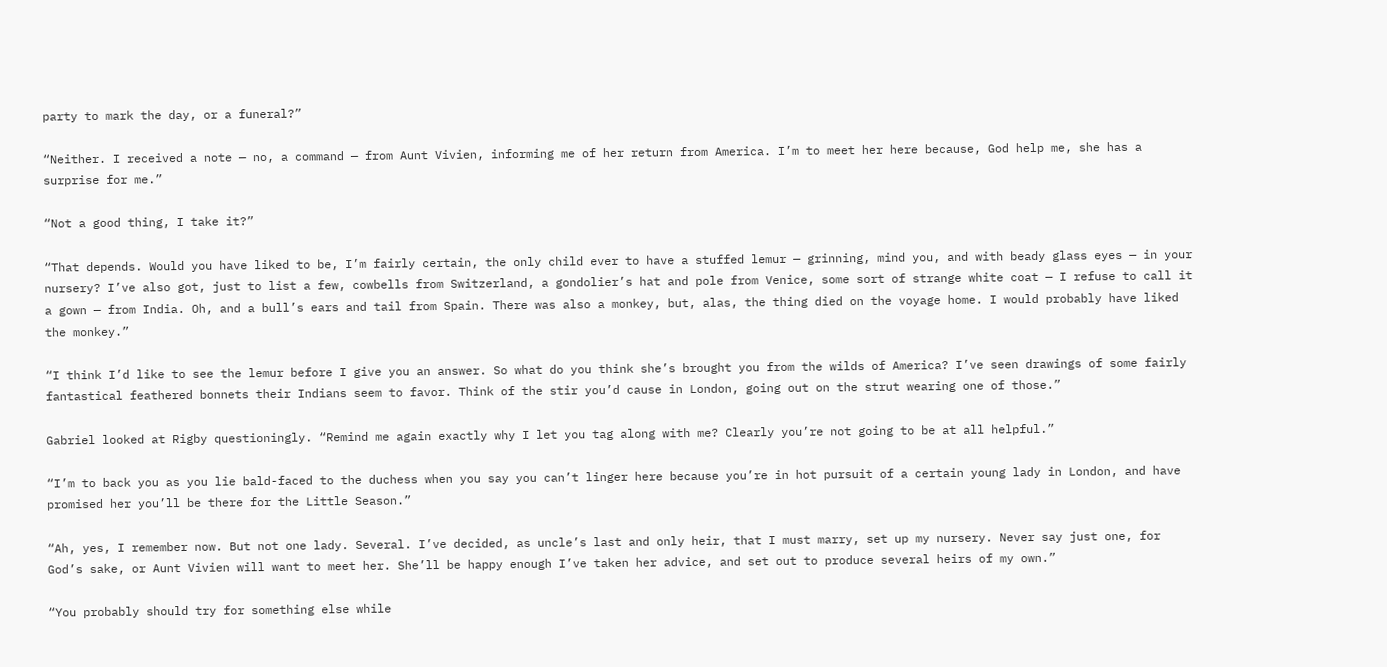party to mark the day, or a funeral?”

“Neither. I received a note — no, a command — from Aunt Vivien, informing me of her return from America. I’m to meet her here because, God help me, she has a surprise for me.”

“Not a good thing, I take it?”

“That depends. Would you have liked to be, I’m fairly certain, the only child ever to have a stuffed lemur — grinning, mind you, and with beady glass eyes — in your nursery? I’ve also got, just to list a few, cowbells from Switzerland, a gondolier’s hat and pole from Venice, some sort of strange white coat — I refuse to call it a gown — from India. Oh, and a bull’s ears and tail from Spain. There was also a monkey, but, alas, the thing died on the voyage home. I would probably have liked the monkey.”

“I think I’d like to see the lemur before I give you an answer. So what do you think she’s brought you from the wilds of America? I’ve seen drawings of some fairly fantastical feathered bonnets their Indians seem to favor. Think of the stir you’d cause in London, going out on the strut wearing one of those.”

Gabriel looked at Rigby questioningly. “Remind me again exactly why I let you tag along with me? Clearly you’re not going to be at all helpful.”

“I’m to back you as you lie bald-faced to the duchess when you say you can’t linger here because you’re in hot pursuit of a certain young lady in London, and have promised her you’ll be there for the Little Season.”

“Ah, yes, I remember now. But not one lady. Several. I’ve decided, as uncle’s last and only heir, that I must marry, set up my nursery. Never say just one, for God’s sake, or Aunt Vivien will want to meet her. She’ll be happy enough I’ve taken her advice, and set out to produce several heirs of my own.”

“You probably should try for something else while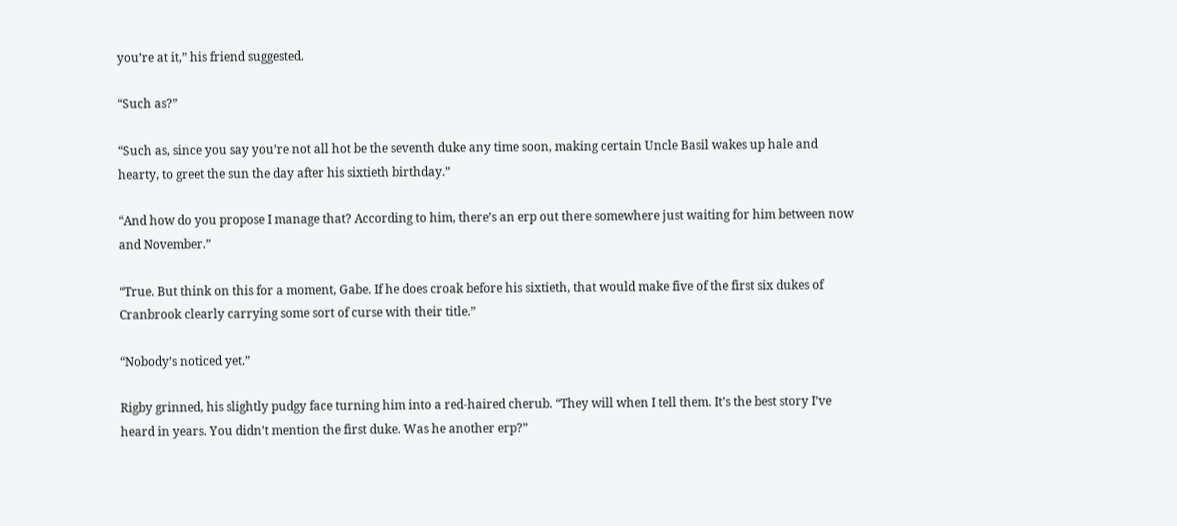you’re at it,” his friend suggested.

“Such as?”

“Such as, since you say you’re not all hot be the seventh duke any time soon, making certain Uncle Basil wakes up hale and hearty, to greet the sun the day after his sixtieth birthday.”

“And how do you propose I manage that? According to him, there’s an erp out there somewhere just waiting for him between now and November.”

“True. But think on this for a moment, Gabe. If he does croak before his sixtieth, that would make five of the first six dukes of Cranbrook clearly carrying some sort of curse with their title.”

“Nobody’s noticed yet.”

Rigby grinned, his slightly pudgy face turning him into a red-haired cherub. “They will when I tell them. It’s the best story I’ve heard in years. You didn’t mention the first duke. Was he another erp?”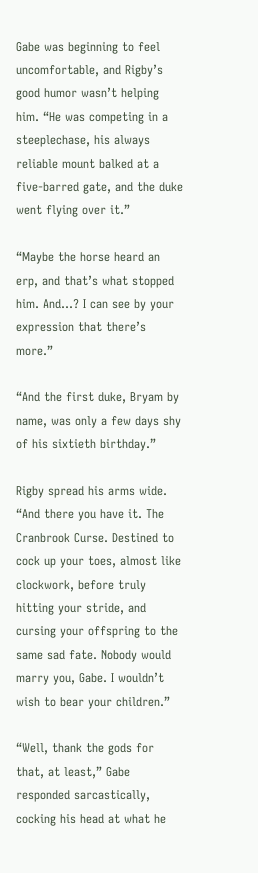Gabe was beginning to feel uncomfortable, and Rigby’s good humor wasn’t helping him. “He was competing in a steeplechase, his always reliable mount balked at a five-barred gate, and the duke went flying over it.”

“Maybe the horse heard an erp, and that’s what stopped him. And…? I can see by your expression that there’s more.”

“And the first duke, Bryam by name, was only a few days shy of his sixtieth birthday.”

Rigby spread his arms wide. “And there you have it. The Cranbrook Curse. Destined to cock up your toes, almost like clockwork, before truly hitting your stride, and cursing your offspring to the same sad fate. Nobody would marry you, Gabe. I wouldn’t wish to bear your children.”

“Well, thank the gods for that, at least,” Gabe responded sarcastically, cocking his head at what he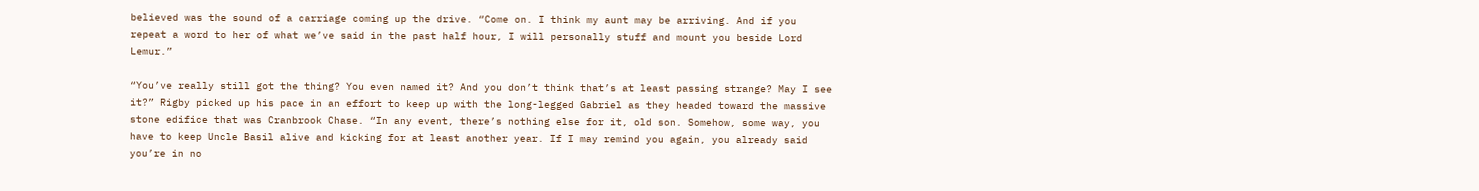believed was the sound of a carriage coming up the drive. “Come on. I think my aunt may be arriving. And if you repeat a word to her of what we’ve said in the past half hour, I will personally stuff and mount you beside Lord Lemur.”

“You’ve really still got the thing? You even named it? And you don’t think that’s at least passing strange? May I see it?” Rigby picked up his pace in an effort to keep up with the long-legged Gabriel as they headed toward the massive stone edifice that was Cranbrook Chase. “In any event, there’s nothing else for it, old son. Somehow, some way, you have to keep Uncle Basil alive and kicking for at least another year. If I may remind you again, you already said you’re in no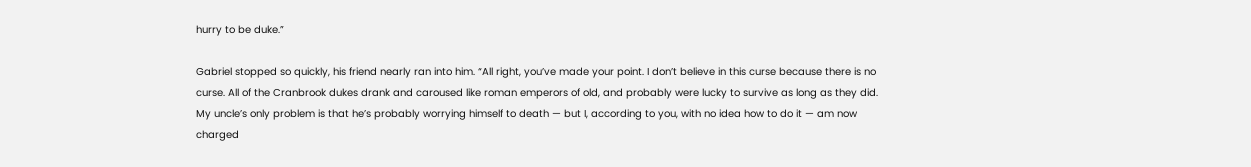hurry to be duke.”

Gabriel stopped so quickly, his friend nearly ran into him. “All right, you’ve made your point. I don’t believe in this curse because there is no curse. All of the Cranbrook dukes drank and caroused like roman emperors of old, and probably were lucky to survive as long as they did. My uncle’s only problem is that he’s probably worrying himself to death — but I, according to you, with no idea how to do it — am now charged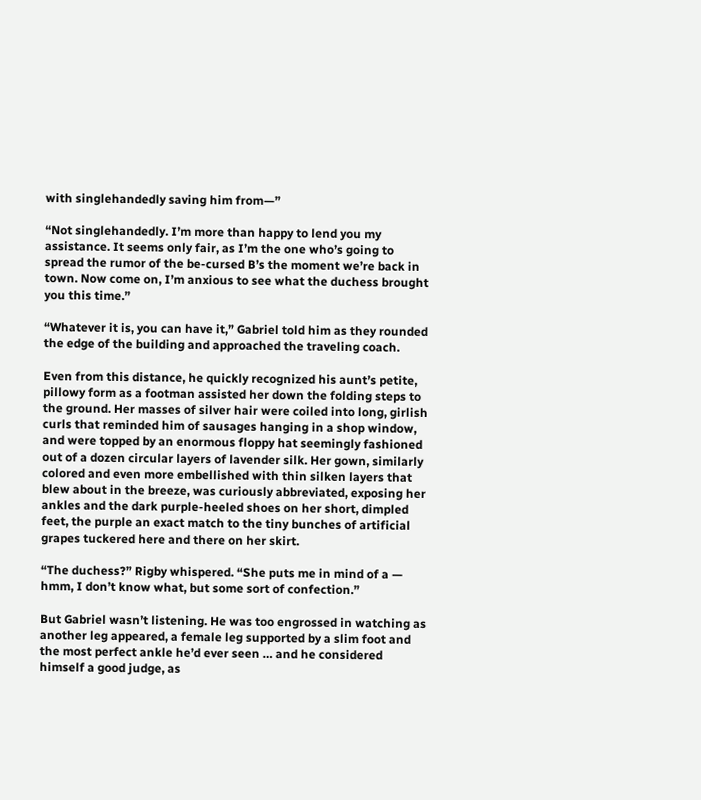with singlehandedly saving him from—”

“Not singlehandedly. I’m more than happy to lend you my assistance. It seems only fair, as I’m the one who’s going to spread the rumor of the be-cursed B’s the moment we’re back in town. Now come on, I’m anxious to see what the duchess brought you this time.”

“Whatever it is, you can have it,” Gabriel told him as they rounded the edge of the building and approached the traveling coach.

Even from this distance, he quickly recognized his aunt’s petite, pillowy form as a footman assisted her down the folding steps to the ground. Her masses of silver hair were coiled into long, girlish curls that reminded him of sausages hanging in a shop window, and were topped by an enormous floppy hat seemingly fashioned out of a dozen circular layers of lavender silk. Her gown, similarly colored and even more embellished with thin silken layers that blew about in the breeze, was curiously abbreviated, exposing her ankles and the dark purple-heeled shoes on her short, dimpled feet, the purple an exact match to the tiny bunches of artificial grapes tuckered here and there on her skirt.

“The duchess?” Rigby whispered. “She puts me in mind of a — hmm, I don’t know what, but some sort of confection.”

But Gabriel wasn’t listening. He was too engrossed in watching as another leg appeared, a female leg supported by a slim foot and the most perfect ankle he’d ever seen … and he considered himself a good judge, as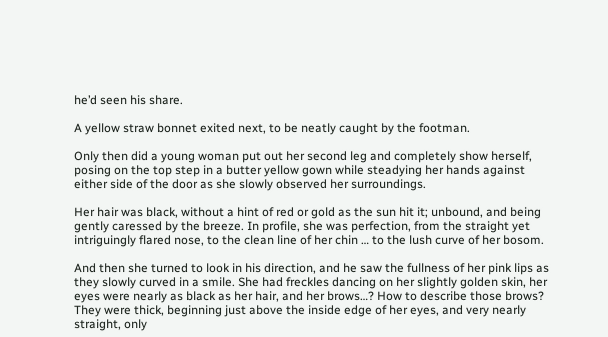he’d seen his share.

A yellow straw bonnet exited next, to be neatly caught by the footman.

Only then did a young woman put out her second leg and completely show herself, posing on the top step in a butter yellow gown while steadying her hands against either side of the door as she slowly observed her surroundings.

Her hair was black, without a hint of red or gold as the sun hit it; unbound, and being gently caressed by the breeze. In profile, she was perfection, from the straight yet intriguingly flared nose, to the clean line of her chin … to the lush curve of her bosom.

And then she turned to look in his direction, and he saw the fullness of her pink lips as they slowly curved in a smile. She had freckles dancing on her slightly golden skin, her eyes were nearly as black as her hair, and her brows…? How to describe those brows? They were thick, beginning just above the inside edge of her eyes, and very nearly straight, only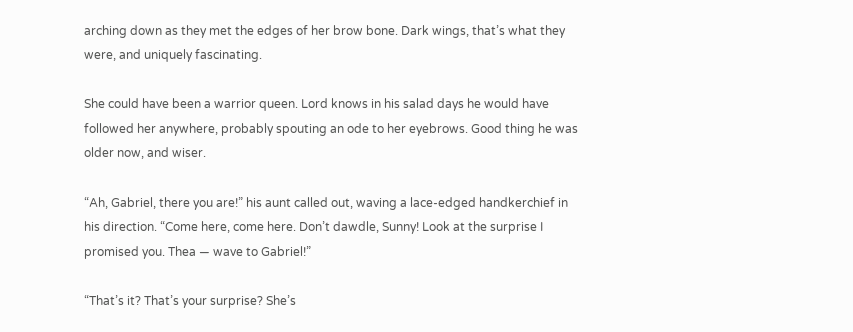arching down as they met the edges of her brow bone. Dark wings, that’s what they were, and uniquely fascinating.

She could have been a warrior queen. Lord knows in his salad days he would have followed her anywhere, probably spouting an ode to her eyebrows. Good thing he was older now, and wiser.

“Ah, Gabriel, there you are!” his aunt called out, waving a lace-edged handkerchief in his direction. “Come here, come here. Don’t dawdle, Sunny! Look at the surprise I promised you. Thea — wave to Gabriel!”

“That’s it? That’s your surprise? She’s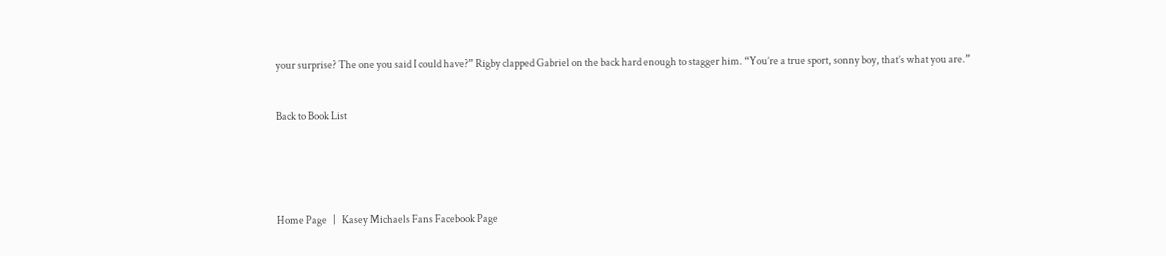your surprise? The one you said I could have?” Rigby clapped Gabriel on the back hard enough to stagger him. “You’re a true sport, sonny boy, that’s what you are.”


Back to Book List





Home Page   |   Kasey Michaels Fans Facebook Page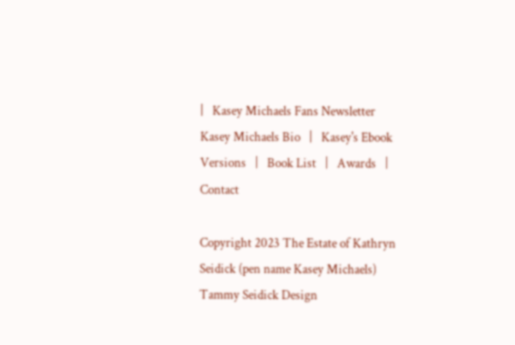|   Kasey Michaels Fans Newsletter
Kasey Michaels Bio   |   Kasey's Ebook Versions   |   Book List   |   Awards   |   Contact

Copyright 2023 The Estate of Kathryn Seidick (pen name Kasey Michaels)
Tammy Seidick Design